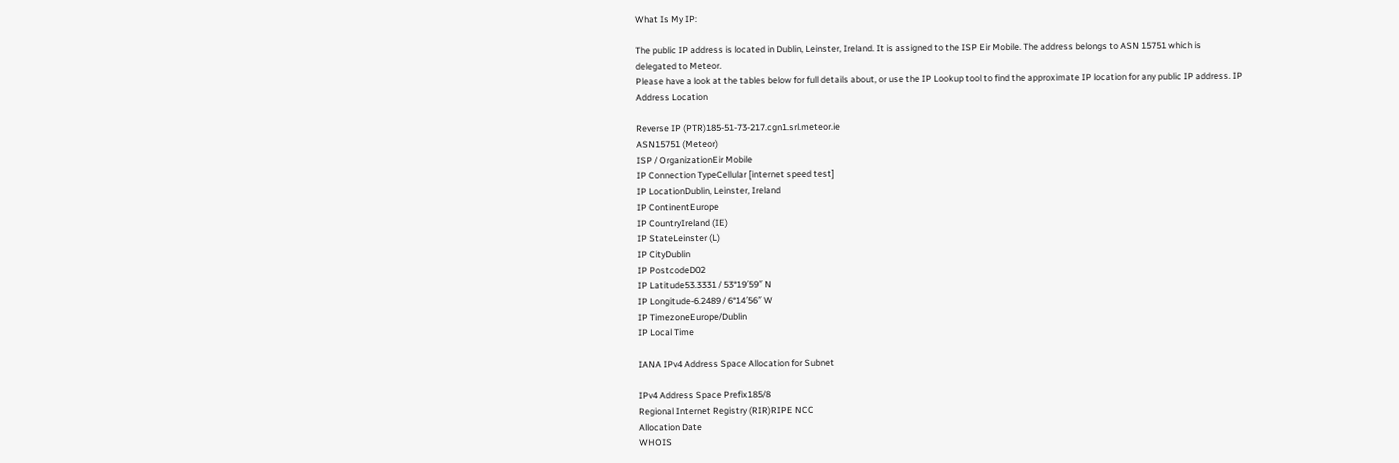What Is My IP:

The public IP address is located in Dublin, Leinster, Ireland. It is assigned to the ISP Eir Mobile. The address belongs to ASN 15751 which is delegated to Meteor.
Please have a look at the tables below for full details about, or use the IP Lookup tool to find the approximate IP location for any public IP address. IP Address Location

Reverse IP (PTR)185-51-73-217.cgn1.srl.meteor.ie
ASN15751 (Meteor)
ISP / OrganizationEir Mobile
IP Connection TypeCellular [internet speed test]
IP LocationDublin, Leinster, Ireland
IP ContinentEurope
IP CountryIreland (IE)
IP StateLeinster (L)
IP CityDublin
IP PostcodeD02
IP Latitude53.3331 / 53°19′59″ N
IP Longitude-6.2489 / 6°14′56″ W
IP TimezoneEurope/Dublin
IP Local Time

IANA IPv4 Address Space Allocation for Subnet

IPv4 Address Space Prefix185/8
Regional Internet Registry (RIR)RIPE NCC
Allocation Date
WHOIS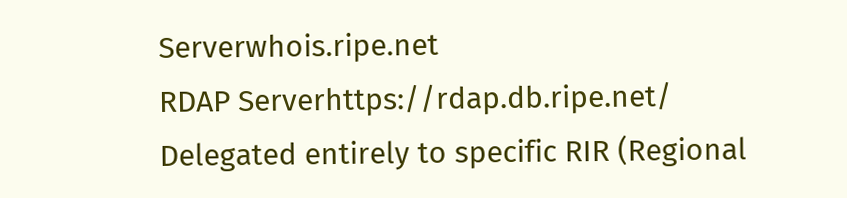Serverwhois.ripe.net
RDAP Serverhttps://rdap.db.ripe.net/
Delegated entirely to specific RIR (Regional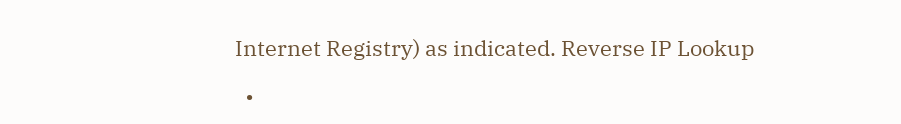Internet Registry) as indicated. Reverse IP Lookup

  •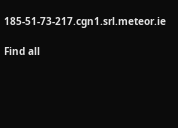185-51-73-217.cgn1.srl.meteor.ie

Find all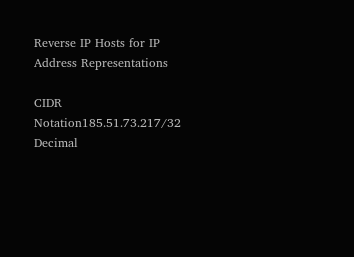Reverse IP Hosts for IP Address Representations

CIDR Notation185.51.73.217/32
Decimal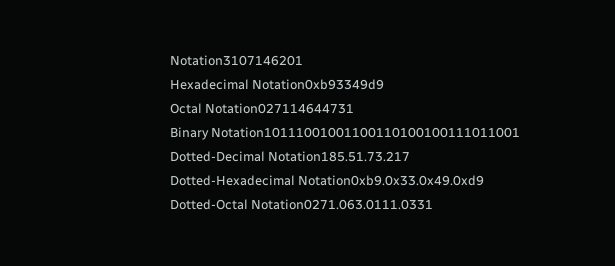Notation3107146201
Hexadecimal Notation0xb93349d9
Octal Notation027114644731
Binary Notation10111001001100110100100111011001
Dotted-Decimal Notation185.51.73.217
Dotted-Hexadecimal Notation0xb9.0x33.0x49.0xd9
Dotted-Octal Notation0271.063.0111.0331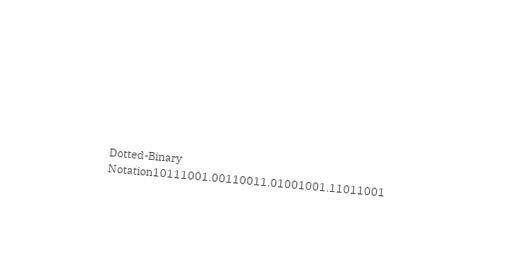Dotted-Binary Notation10111001.00110011.01001001.11011001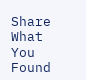Share What You Found